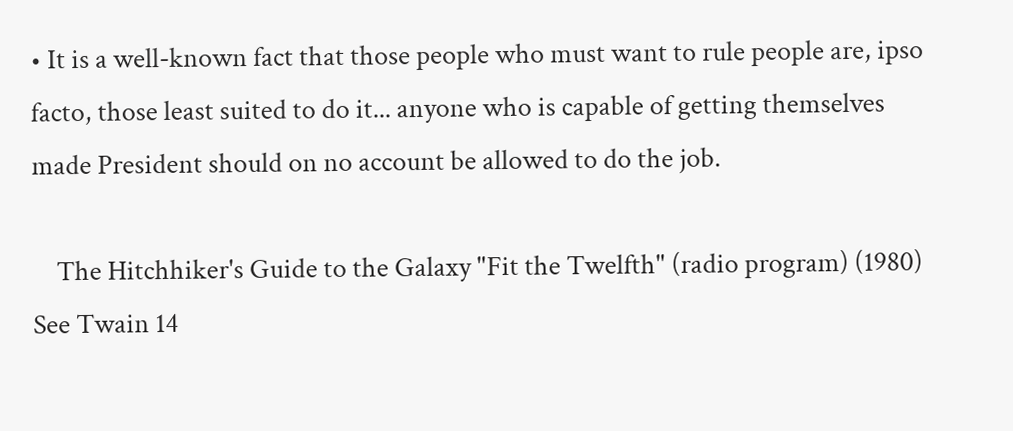• It is a well-known fact that those people who must want to rule people are, ipso facto, those least suited to do it... anyone who is capable of getting themselves made President should on no account be allowed to do the job.

    The Hitchhiker's Guide to the Galaxy "Fit the Twelfth" (radio program) (1980) See Twain 14